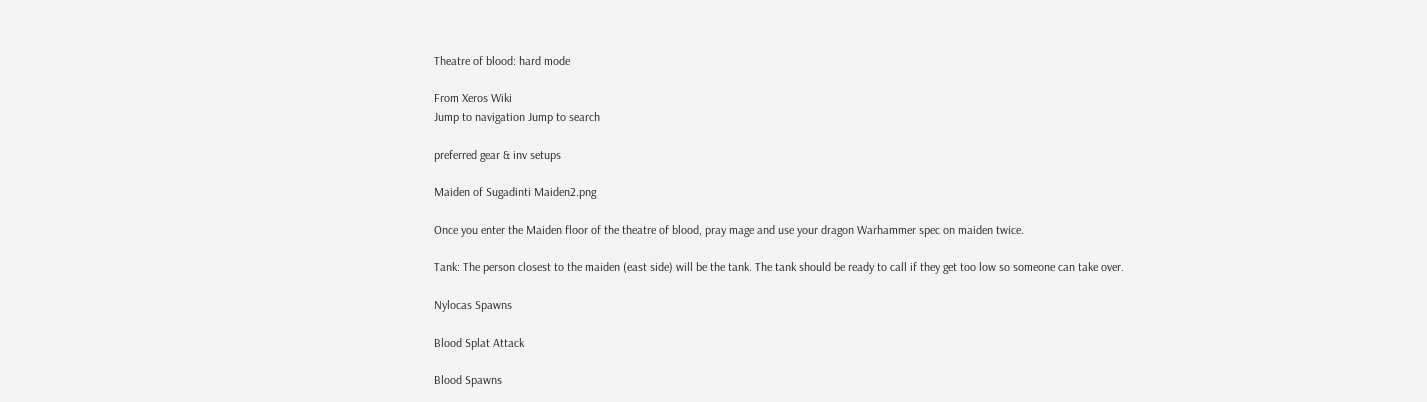Theatre of blood: hard mode

From Xeros Wiki
Jump to navigation Jump to search

preferred gear & inv setups

Maiden of Sugadinti Maiden2.png

Once you enter the Maiden floor of the theatre of blood, pray mage and use your dragon Warhammer spec on maiden twice.

Tank: The person closest to the maiden (east side) will be the tank. The tank should be ready to call if they get too low so someone can take over.

Nylocas Spawns

Blood Splat Attack

Blood Spawns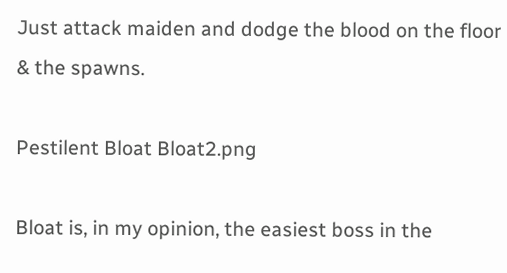Just attack maiden and dodge the blood on the floor & the spawns.

Pestilent Bloat Bloat2.png

Bloat is, in my opinion, the easiest boss in the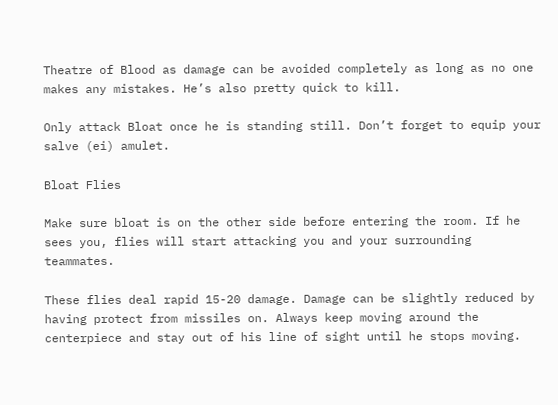Theatre of Blood as damage can be avoided completely as long as no one makes any mistakes. He’s also pretty quick to kill.

Only attack Bloat once he is standing still. Don’t forget to equip your salve (ei) amulet.

Bloat Flies

Make sure bloat is on the other side before entering the room. If he sees you, flies will start attacking you and your surrounding teammates.

These flies deal rapid 15-20 damage. Damage can be slightly reduced by having protect from missiles on. Always keep moving around the centerpiece and stay out of his line of sight until he stops moving.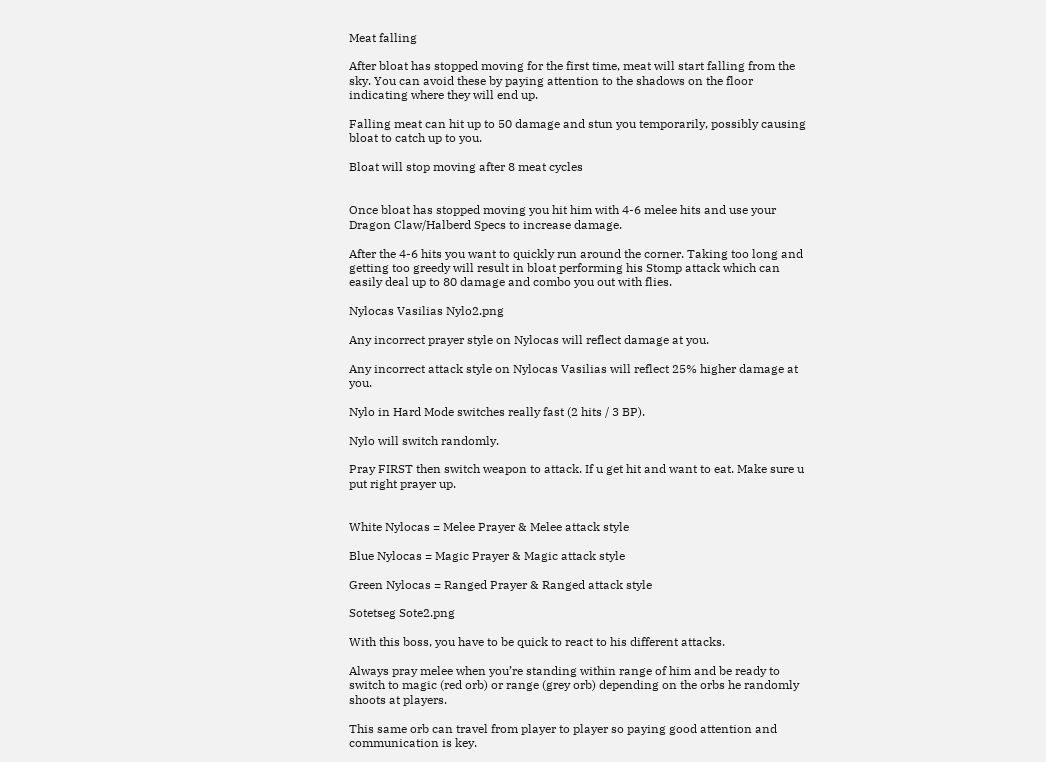Meat falling

After bloat has stopped moving for the first time, meat will start falling from the sky. You can avoid these by paying attention to the shadows on the floor indicating where they will end up.

Falling meat can hit up to 50 damage and stun you temporarily, possibly causing bloat to catch up to you.

Bloat will stop moving after 8 meat cycles


Once bloat has stopped moving you hit him with 4-6 melee hits and use your Dragon Claw/Halberd Specs to increase damage.

After the 4-6 hits you want to quickly run around the corner. Taking too long and getting too greedy will result in bloat performing his Stomp attack which can easily deal up to 80 damage and combo you out with flies.

Nylocas Vasilias Nylo2.png

Any incorrect prayer style on Nylocas will reflect damage at you.

Any incorrect attack style on Nylocas Vasilias will reflect 25% higher damage at you.

Nylo in Hard Mode switches really fast (2 hits / 3 BP).

Nylo will switch randomly.

Pray FIRST then switch weapon to attack. If u get hit and want to eat. Make sure u put right prayer up.


White Nylocas = Melee Prayer & Melee attack style

Blue Nylocas = Magic Prayer & Magic attack style

Green Nylocas = Ranged Prayer & Ranged attack style

Sotetseg Sote2.png

With this boss, you have to be quick to react to his different attacks.

Always pray melee when you’re standing within range of him and be ready to switch to magic (red orb) or range (grey orb) depending on the orbs he randomly shoots at players.

This same orb can travel from player to player so paying good attention and communication is key.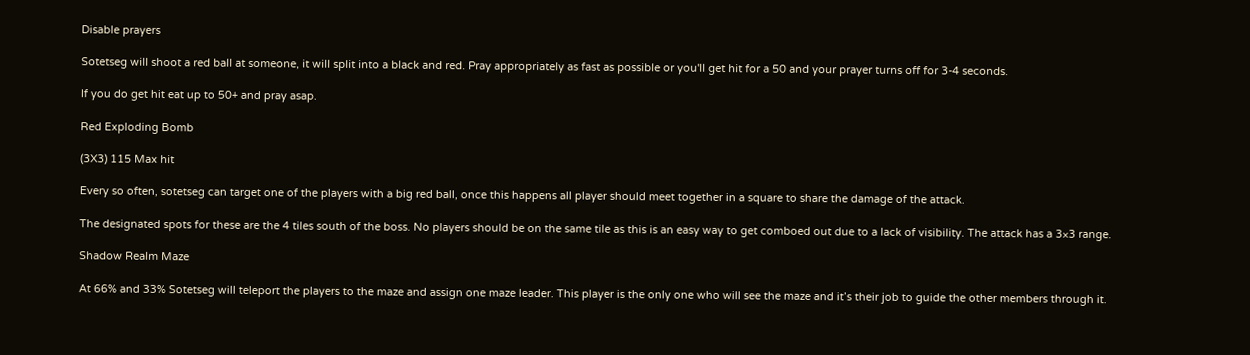Disable prayers

Sotetseg will shoot a red ball at someone, it will split into a black and red. Pray appropriately as fast as possible or you'll get hit for a 50 and your prayer turns off for 3-4 seconds.

If you do get hit eat up to 50+ and pray asap.

Red Exploding Bomb

(3X3) 115 Max hit

Every so often, sotetseg can target one of the players with a big red ball, once this happens all player should meet together in a square to share the damage of the attack.

The designated spots for these are the 4 tiles south of the boss. No players should be on the same tile as this is an easy way to get comboed out due to a lack of visibility. The attack has a 3×3 range.

Shadow Realm Maze

At 66% and 33% Sotetseg will teleport the players to the maze and assign one maze leader. This player is the only one who will see the maze and it’s their job to guide the other members through it.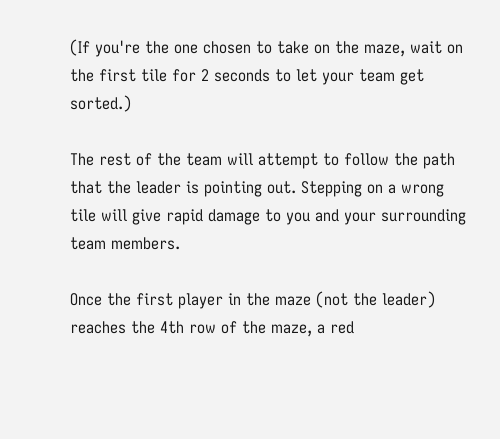(If you're the one chosen to take on the maze, wait on the first tile for 2 seconds to let your team get sorted.)

The rest of the team will attempt to follow the path that the leader is pointing out. Stepping on a wrong tile will give rapid damage to you and your surrounding team members.

Once the first player in the maze (not the leader) reaches the 4th row of the maze, a red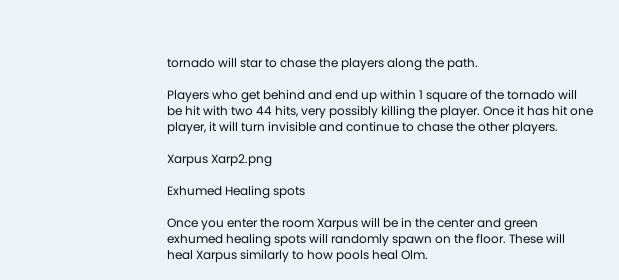tornado will star to chase the players along the path.

Players who get behind and end up within 1 square of the tornado will be hit with two 44 hits, very possibly killing the player. Once it has hit one player, it will turn invisible and continue to chase the other players.

Xarpus Xarp2.png

Exhumed Healing spots

Once you enter the room Xarpus will be in the center and green exhumed healing spots will randomly spawn on the floor. These will heal Xarpus similarly to how pools heal Olm.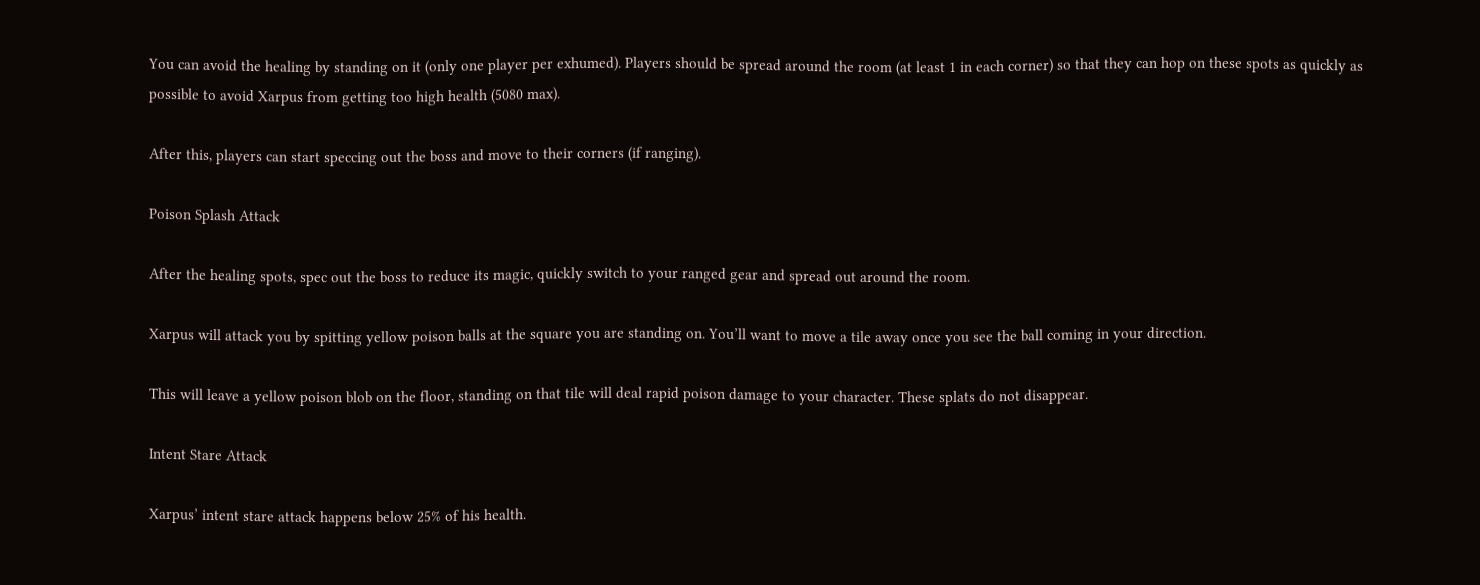You can avoid the healing by standing on it (only one player per exhumed). Players should be spread around the room (at least 1 in each corner) so that they can hop on these spots as quickly as possible to avoid Xarpus from getting too high health (5080 max).

After this, players can start speccing out the boss and move to their corners (if ranging).

Poison Splash Attack

After the healing spots, spec out the boss to reduce its magic, quickly switch to your ranged gear and spread out around the room.

Xarpus will attack you by spitting yellow poison balls at the square you are standing on. You’ll want to move a tile away once you see the ball coming in your direction.

This will leave a yellow poison blob on the floor, standing on that tile will deal rapid poison damage to your character. These splats do not disappear.

Intent Stare Attack

Xarpus’ intent stare attack happens below 25% of his health.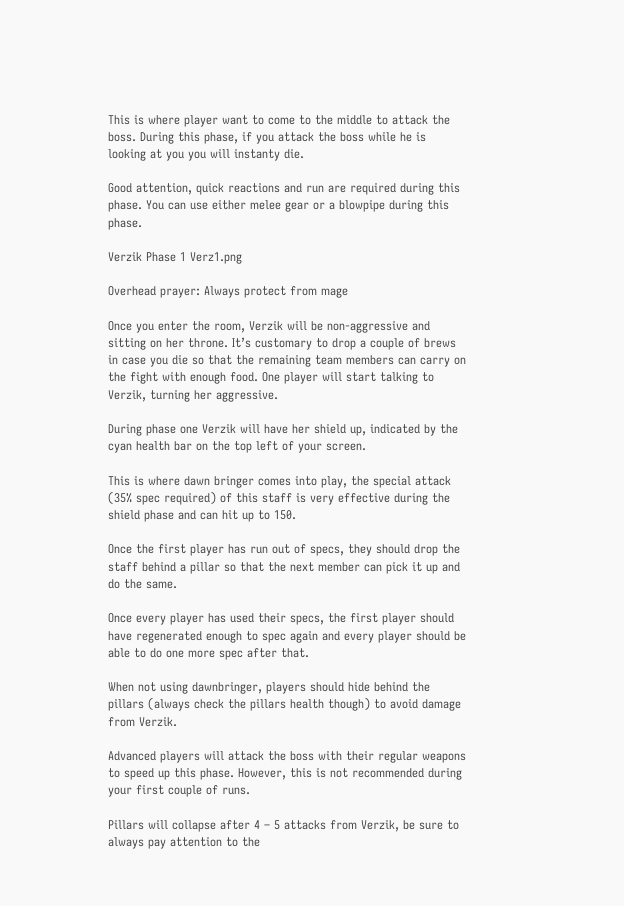This is where player want to come to the middle to attack the boss. During this phase, if you attack the boss while he is looking at you you will instanty die.

Good attention, quick reactions and run are required during this phase. You can use either melee gear or a blowpipe during this phase.

Verzik Phase 1 Verz1.png

Overhead prayer: Always protect from mage

Once you enter the room, Verzik will be non-aggressive and sitting on her throne. It’s customary to drop a couple of brews in case you die so that the remaining team members can carry on the fight with enough food. One player will start talking to Verzik, turning her aggressive.

During phase one Verzik will have her shield up, indicated by the cyan health bar on the top left of your screen.

This is where dawn bringer comes into play, the special attack (35% spec required) of this staff is very effective during the shield phase and can hit up to 150.

Once the first player has run out of specs, they should drop the staff behind a pillar so that the next member can pick it up and do the same.

Once every player has used their specs, the first player should have regenerated enough to spec again and every player should be able to do one more spec after that.

When not using dawnbringer, players should hide behind the pillars (always check the pillars health though) to avoid damage from Verzik.

Advanced players will attack the boss with their regular weapons to speed up this phase. However, this is not recommended during your first couple of runs.

Pillars will collapse after 4 – 5 attacks from Verzik, be sure to always pay attention to the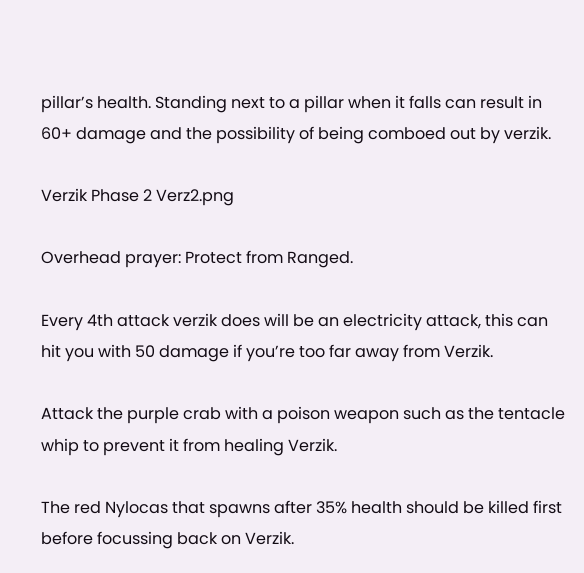pillar’s health. Standing next to a pillar when it falls can result in 60+ damage and the possibility of being comboed out by verzik.

Verzik Phase 2 Verz2.png

Overhead prayer: Protect from Ranged.

Every 4th attack verzik does will be an electricity attack, this can hit you with 50 damage if you’re too far away from Verzik.

Attack the purple crab with a poison weapon such as the tentacle whip to prevent it from healing Verzik.

The red Nylocas that spawns after 35% health should be killed first before focussing back on Verzik.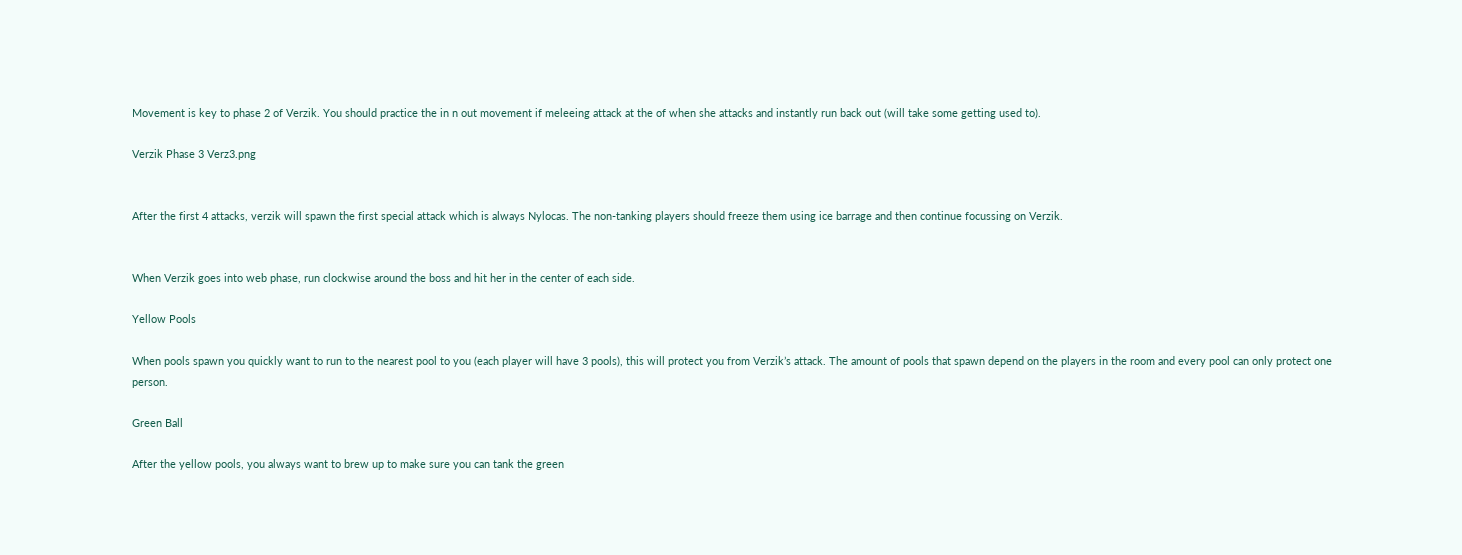Movement is key to phase 2 of Verzik. You should practice the in n out movement if meleeing attack at the of when she attacks and instantly run back out (will take some getting used to).

Verzik Phase 3 Verz3.png


After the first 4 attacks, verzik will spawn the first special attack which is always Nylocas. The non-tanking players should freeze them using ice barrage and then continue focussing on Verzik.


When Verzik goes into web phase, run clockwise around the boss and hit her in the center of each side.

Yellow Pools

When pools spawn you quickly want to run to the nearest pool to you (each player will have 3 pools), this will protect you from Verzik’s attack. The amount of pools that spawn depend on the players in the room and every pool can only protect one person.

Green Ball

After the yellow pools, you always want to brew up to make sure you can tank the green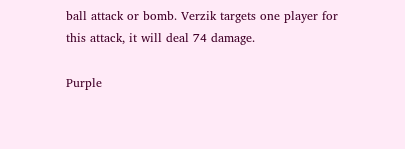ball attack or bomb. Verzik targets one player for this attack, it will deal 74 damage.

Purple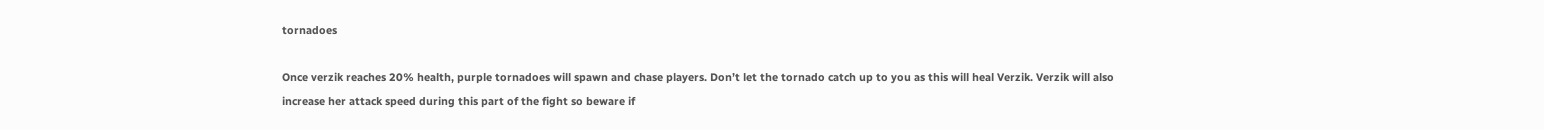tornadoes

Once verzik reaches 20% health, purple tornadoes will spawn and chase players. Don’t let the tornado catch up to you as this will heal Verzik. Verzik will also increase her attack speed during this part of the fight so beware if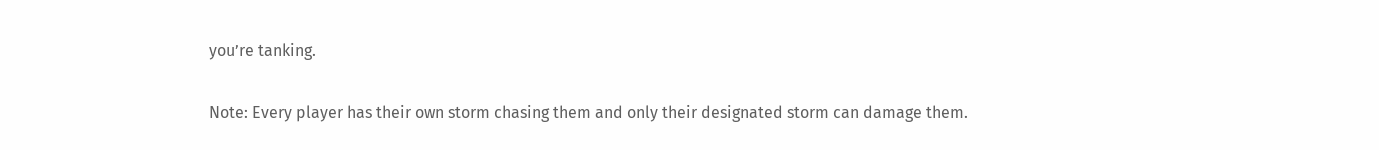you’re tanking.

Note: Every player has their own storm chasing them and only their designated storm can damage them.